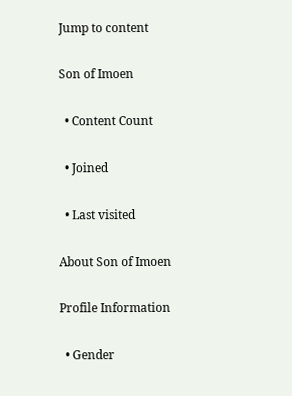Jump to content

Son of Imoen

  • Content Count

  • Joined

  • Last visited

About Son of Imoen

Profile Information

  • Gender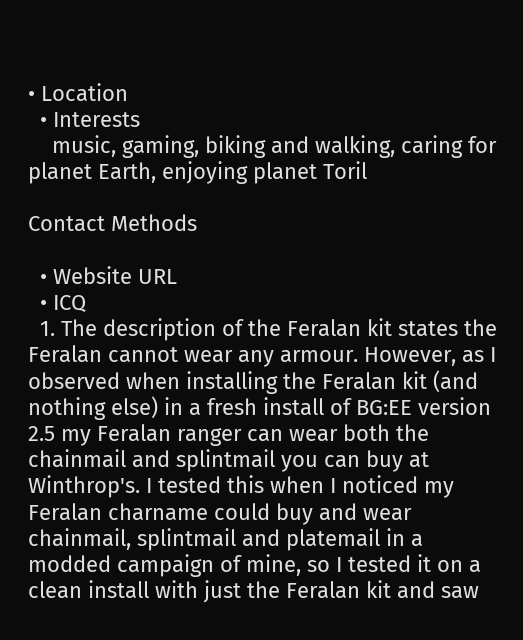• Location
  • Interests
    music, gaming, biking and walking, caring for planet Earth, enjoying planet Toril

Contact Methods

  • Website URL
  • ICQ
  1. The description of the Feralan kit states the Feralan cannot wear any armour. However, as I observed when installing the Feralan kit (and nothing else) in a fresh install of BG:EE version 2.5 my Feralan ranger can wear both the chainmail and splintmail you can buy at Winthrop's. I tested this when I noticed my Feralan charname could buy and wear chainmail, splintmail and platemail in a modded campaign of mine, so I tested it on a clean install with just the Feralan kit and saw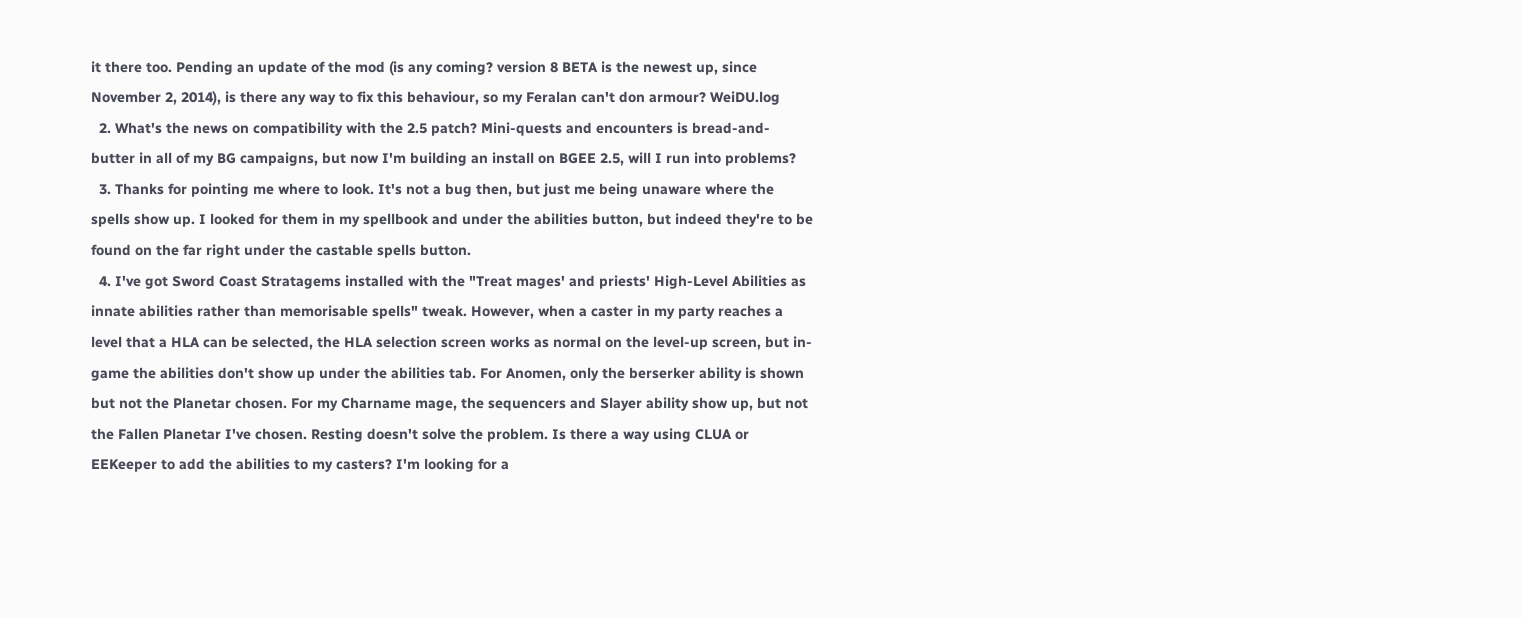it there too. Pending an update of the mod (is any coming? version 8 BETA is the newest up, since November 2, 2014), is there any way to fix this behaviour, so my Feralan can't don armour? WeiDU.log
  2. What's the news on compatibility with the 2.5 patch? Mini-quests and encounters is bread-and-butter in all of my BG campaigns, but now I'm building an install on BGEE 2.5, will I run into problems?
  3. Thanks for pointing me where to look. It's not a bug then, but just me being unaware where the spells show up. I looked for them in my spellbook and under the abilities button, but indeed they're to be found on the far right under the castable spells button.
  4. I've got Sword Coast Stratagems installed with the "Treat mages' and priests' High-Level Abilities as innate abilities rather than memorisable spells" tweak. However, when a caster in my party reaches a level that a HLA can be selected, the HLA selection screen works as normal on the level-up screen, but in-game the abilities don't show up under the abilities tab. For Anomen, only the berserker ability is shown but not the Planetar chosen. For my Charname mage, the sequencers and Slayer ability show up, but not the Fallen Planetar I've chosen. Resting doesn't solve the problem. Is there a way using CLUA or EEKeeper to add the abilities to my casters? I'm looking for a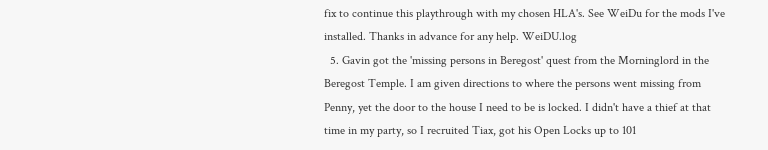fix to continue this playthrough with my chosen HLA's. See WeiDu for the mods I've installed. Thanks in advance for any help. WeiDU.log
  5. Gavin got the 'missing persons in Beregost' quest from the Morninglord in the Beregost Temple. I am given directions to where the persons went missing from Penny, yet the door to the house I need to be is locked. I didn't have a thief at that time in my party, so I recruited Tiax, got his Open Locks up to 101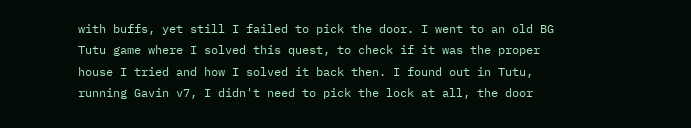with buffs, yet still I failed to pick the door. I went to an old BG Tutu game where I solved this quest, to check if it was the proper house I tried and how I solved it back then. I found out in Tutu, running Gavin v7, I didn't need to pick the lock at all, the door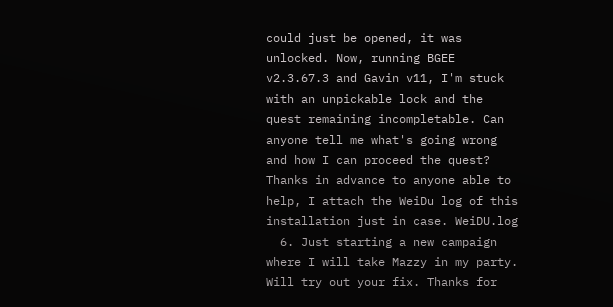could just be opened, it was unlocked. Now, running BGEE v2.3.67.3 and Gavin v11, I'm stuck with an unpickable lock and the quest remaining incompletable. Can anyone tell me what's going wrong and how I can proceed the quest? Thanks in advance to anyone able to help, I attach the WeiDu log of this installation just in case. WeiDU.log
  6. Just starting a new campaign where I will take Mazzy in my party. Will try out your fix. Thanks for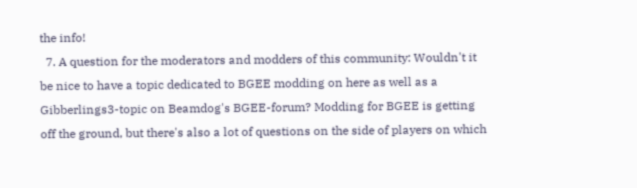the info!
  7. A question for the moderators and modders of this community: Wouldn't it be nice to have a topic dedicated to BGEE modding on here as well as a Gibberlings3-topic on Beamdog's BGEE-forum? Modding for BGEE is getting off the ground, but there's also a lot of questions on the side of players on which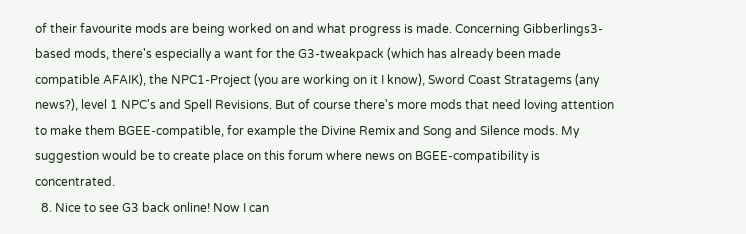of their favourite mods are being worked on and what progress is made. Concerning Gibberlings3-based mods, there's especially a want for the G3-tweakpack (which has already been made compatible AFAIK), the NPC1-Project (you are working on it I know), Sword Coast Stratagems (any news?), level 1 NPC's and Spell Revisions. But of course there's more mods that need loving attention to make them BGEE-compatible, for example the Divine Remix and Song and Silence mods. My suggestion would be to create place on this forum where news on BGEE-compatibility is concentrated.
  8. Nice to see G3 back online! Now I can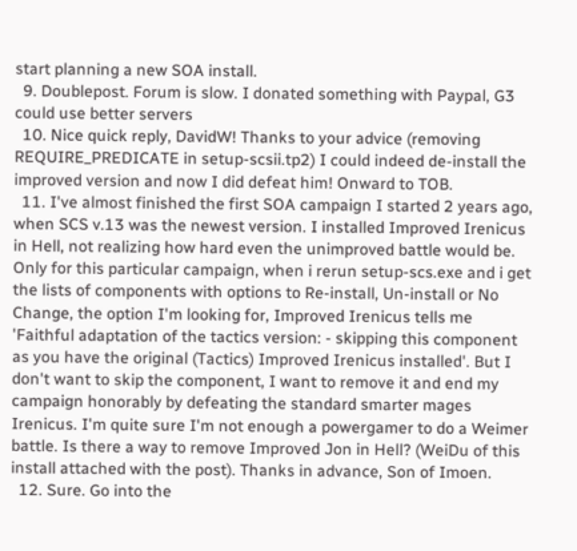start planning a new SOA install.
  9. Doublepost. Forum is slow. I donated something with Paypal, G3 could use better servers
  10. Nice quick reply, DavidW! Thanks to your advice (removing REQUIRE_PREDICATE in setup-scsii.tp2) I could indeed de-install the improved version and now I did defeat him! Onward to TOB.
  11. I've almost finished the first SOA campaign I started 2 years ago, when SCS v.13 was the newest version. I installed Improved Irenicus in Hell, not realizing how hard even the unimproved battle would be. Only for this particular campaign, when i rerun setup-scs.exe and i get the lists of components with options to Re-install, Un-install or No Change, the option I'm looking for, Improved Irenicus tells me 'Faithful adaptation of the tactics version: - skipping this component as you have the original (Tactics) Improved Irenicus installed'. But I don't want to skip the component, I want to remove it and end my campaign honorably by defeating the standard smarter mages Irenicus. I'm quite sure I'm not enough a powergamer to do a Weimer battle. Is there a way to remove Improved Jon in Hell? (WeiDu of this install attached with the post). Thanks in advance, Son of Imoen.
  12. Sure. Go into the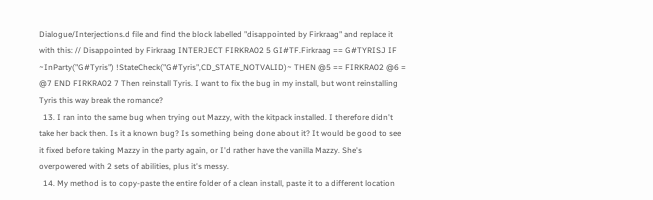Dialogue/Interjections.d file and find the block labelled "disappointed by Firkraag" and replace it with this: // Disappointed by Firkraag INTERJECT FIRKRA02 5 GI#TF.Firkraag == G#TYRISJ IF ~InParty("G#Tyris") !StateCheck("G#Tyris",CD_STATE_NOTVALID)~ THEN @5 == FIRKRA02 @6 = @7 END FIRKRA02 7 Then reinstall Tyris. I want to fix the bug in my install, but wont reinstalling Tyris this way break the romance?
  13. I ran into the same bug when trying out Mazzy, with the kitpack installed. I therefore didn't take her back then. Is it a known bug? Is something being done about it? It would be good to see it fixed before taking Mazzy in the party again, or I'd rather have the vanilla Mazzy. She's overpowered with 2 sets of abilities, plus it's messy.
  14. My method is to copy-paste the entire folder of a clean install, paste it to a different location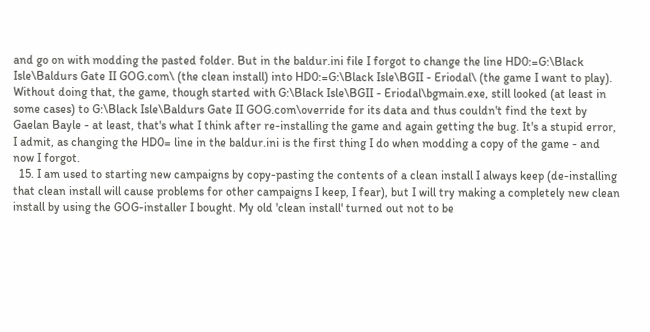and go on with modding the pasted folder. But in the baldur.ini file I forgot to change the line HD0:=G:\Black Isle\Baldurs Gate II GOG.com\ (the clean install) into HD0:=G:\Black Isle\BGII - Eriodal\ (the game I want to play). Without doing that, the game, though started with G:\Black Isle\BGII - Eriodal\bgmain.exe, still looked (at least in some cases) to G:\Black Isle\Baldurs Gate II GOG.com\override for its data and thus couldn't find the text by Gaelan Bayle - at least, that's what I think after re-installing the game and again getting the bug. It's a stupid error, I admit, as changing the HD0= line in the baldur.ini is the first thing I do when modding a copy of the game - and now I forgot.
  15. I am used to starting new campaigns by copy-pasting the contents of a clean install I always keep (de-installing that clean install will cause problems for other campaigns I keep, I fear), but I will try making a completely new clean install by using the GOG-installer I bought. My old 'clean install' turned out not to be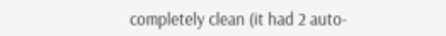completely clean (it had 2 auto-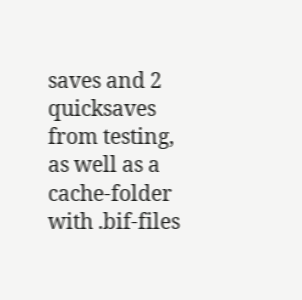saves and 2 quicksaves from testing, as well as a cache-folder with .bif-files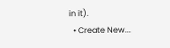in it).
  • Create New...